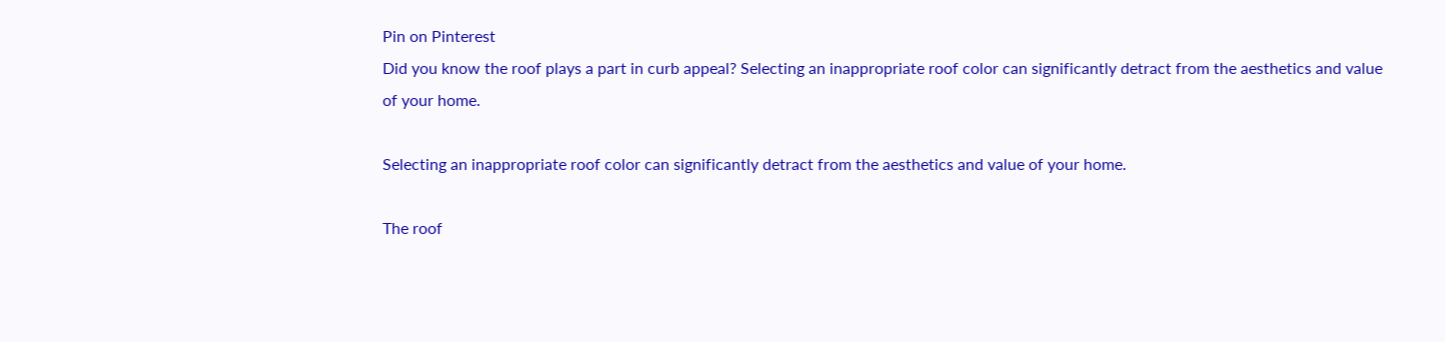Pin on Pinterest
Did you know the roof plays a part in curb appeal? Selecting an inappropriate roof color can significantly detract from the aesthetics and value of your home.

Selecting an inappropriate roof color can significantly detract from the aesthetics and value of your home.

The roof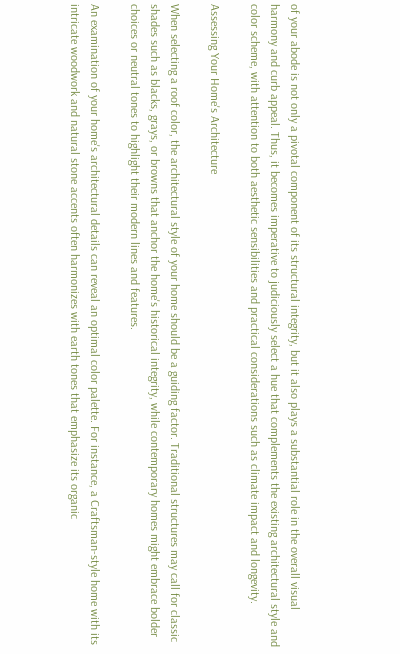of your abode is not only a pivotal component of its structural integrity, but it also plays a substantial role in the overall visual harmony and curb appeal. Thus, it becomes imperative to judiciously select a hue that complements the existing architectural style and color scheme, with attention to both aesthetic sensibilities and practical considerations such as climate impact and longevity.

Assessing Your Home's Architecture

When selecting a roof color, the architectural style of your home should be a guiding factor. Traditional structures may call for classic shades such as blacks, grays, or browns that anchor the home's historical integrity, while contemporary homes might embrace bolder choices or neutral tones to highlight their modern lines and features.

An examination of your home's architectural details can reveal an optimal color palette. For instance, a Craftsman-style home with its intricate woodwork and natural stone accents often harmonizes with earth tones that emphasize its organic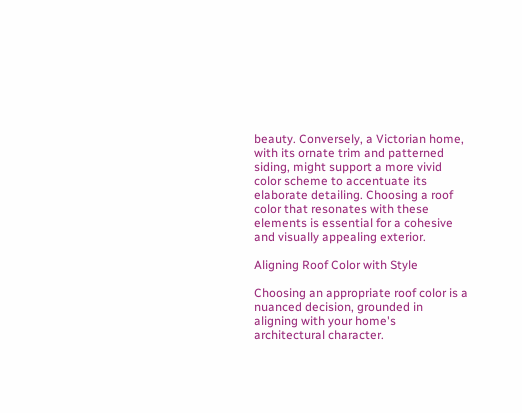beauty. Conversely, a Victorian home, with its ornate trim and patterned siding, might support a more vivid color scheme to accentuate its elaborate detailing. Choosing a roof color that resonates with these elements is essential for a cohesive and visually appealing exterior.

Aligning Roof Color with Style

Choosing an appropriate roof color is a nuanced decision, grounded in aligning with your home's architectural character.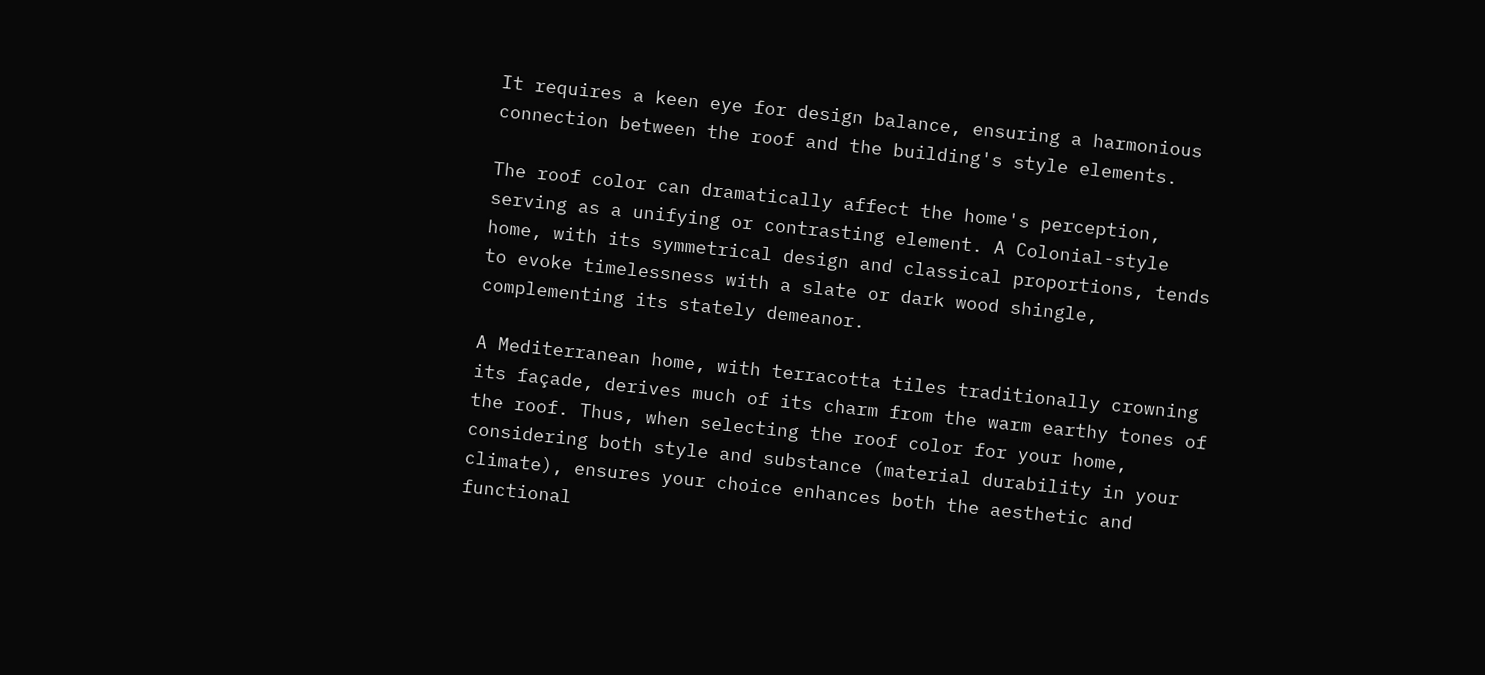It requires a keen eye for design balance, ensuring a harmonious connection between the roof and the building's style elements.

The roof color can dramatically affect the home's perception, serving as a unifying or contrasting element. A Colonial-style home, with its symmetrical design and classical proportions, tends to evoke timelessness with a slate or dark wood shingle, complementing its stately demeanor.

A Mediterranean home, with terracotta tiles traditionally crowning its façade, derives much of its charm from the warm earthy tones of the roof. Thus, when selecting the roof color for your home, considering both style and substance (material durability in your climate), ensures your choice enhances both the aesthetic and functional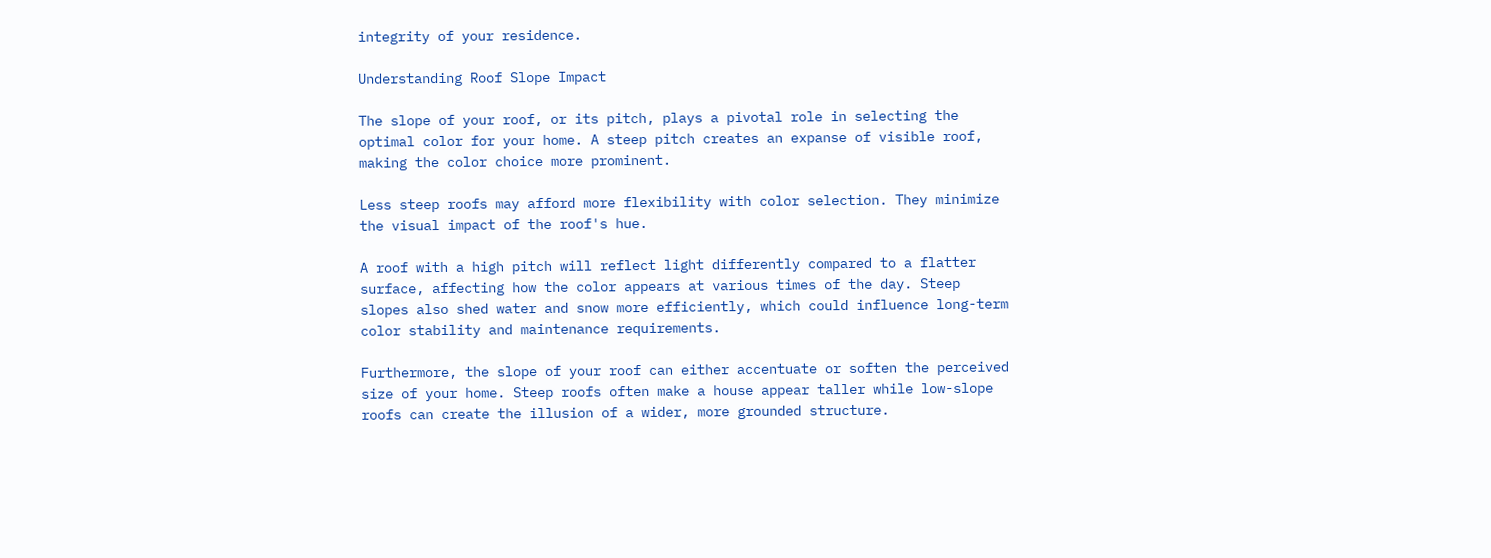integrity of your residence.

Understanding Roof Slope Impact

The slope of your roof, or its pitch, plays a pivotal role in selecting the optimal color for your home. A steep pitch creates an expanse of visible roof, making the color choice more prominent.

Less steep roofs may afford more flexibility with color selection. They minimize the visual impact of the roof's hue.

A roof with a high pitch will reflect light differently compared to a flatter surface, affecting how the color appears at various times of the day. Steep slopes also shed water and snow more efficiently, which could influence long-term color stability and maintenance requirements.

Furthermore, the slope of your roof can either accentuate or soften the perceived size of your home. Steep roofs often make a house appear taller while low-slope roofs can create the illusion of a wider, more grounded structure.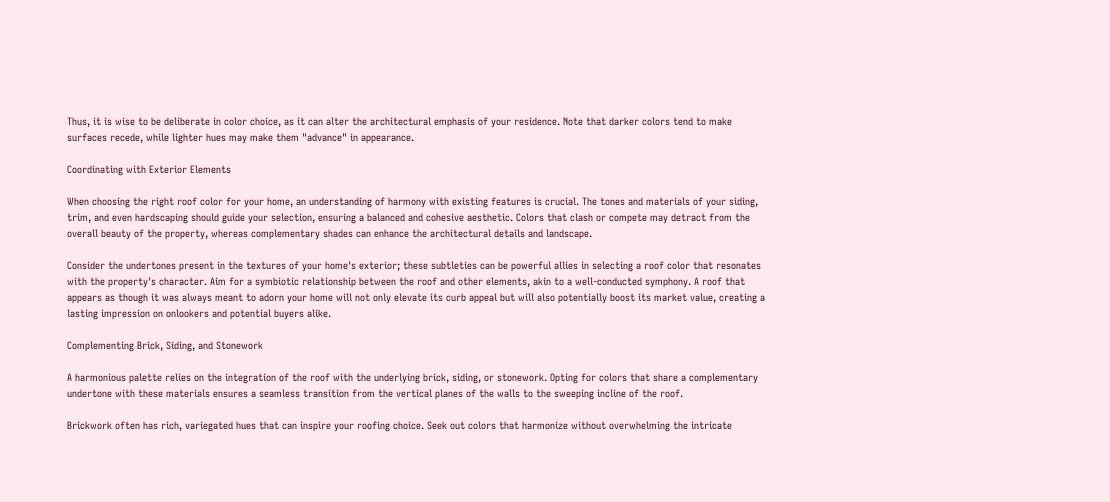Thus, it is wise to be deliberate in color choice, as it can alter the architectural emphasis of your residence. Note that darker colors tend to make surfaces recede, while lighter hues may make them "advance" in appearance.

Coordinating with Exterior Elements

When choosing the right roof color for your home, an understanding of harmony with existing features is crucial. The tones and materials of your siding, trim, and even hardscaping should guide your selection, ensuring a balanced and cohesive aesthetic. Colors that clash or compete may detract from the overall beauty of the property, whereas complementary shades can enhance the architectural details and landscape.

Consider the undertones present in the textures of your home's exterior; these subtleties can be powerful allies in selecting a roof color that resonates with the property's character. Aim for a symbiotic relationship between the roof and other elements, akin to a well-conducted symphony. A roof that appears as though it was always meant to adorn your home will not only elevate its curb appeal but will also potentially boost its market value, creating a lasting impression on onlookers and potential buyers alike.

Complementing Brick, Siding, and Stonework

A harmonious palette relies on the integration of the roof with the underlying brick, siding, or stonework. Opting for colors that share a complementary undertone with these materials ensures a seamless transition from the vertical planes of the walls to the sweeping incline of the roof.

Brickwork often has rich, variegated hues that can inspire your roofing choice. Seek out colors that harmonize without overwhelming the intricate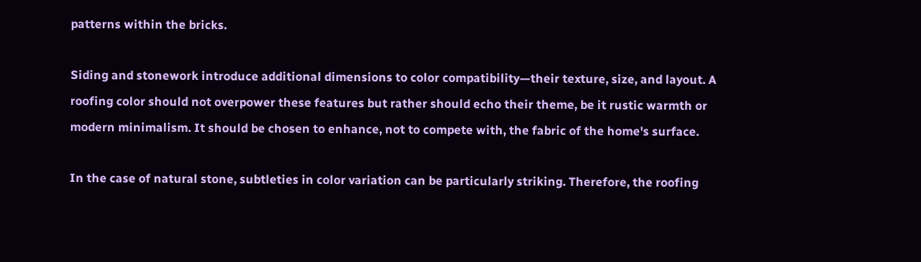patterns within the bricks.

Siding and stonework introduce additional dimensions to color compatibility—their texture, size, and layout. A roofing color should not overpower these features but rather should echo their theme, be it rustic warmth or modern minimalism. It should be chosen to enhance, not to compete with, the fabric of the home's surface.

In the case of natural stone, subtleties in color variation can be particularly striking. Therefore, the roofing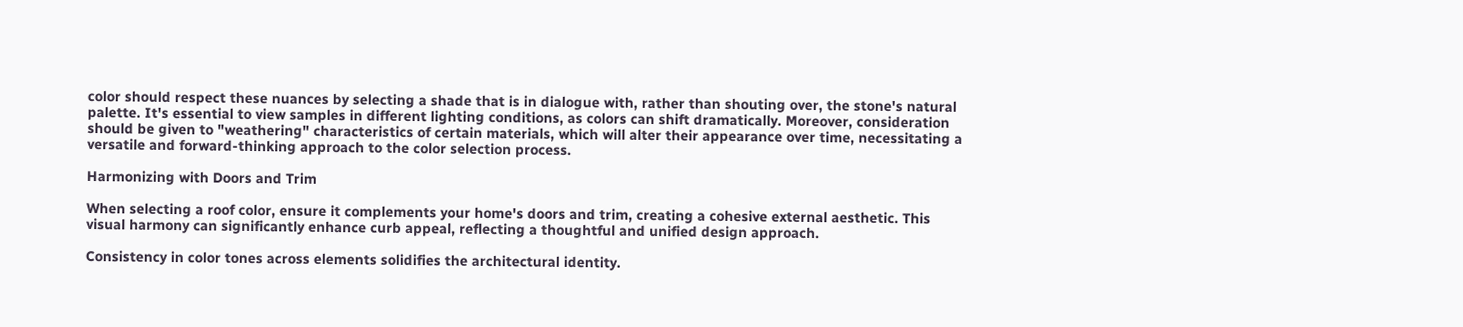color should respect these nuances by selecting a shade that is in dialogue with, rather than shouting over, the stone's natural palette. It's essential to view samples in different lighting conditions, as colors can shift dramatically. Moreover, consideration should be given to "weathering" characteristics of certain materials, which will alter their appearance over time, necessitating a versatile and forward-thinking approach to the color selection process.

Harmonizing with Doors and Trim

When selecting a roof color, ensure it complements your home's doors and trim, creating a cohesive external aesthetic. This visual harmony can significantly enhance curb appeal, reflecting a thoughtful and unified design approach.

Consistency in color tones across elements solidifies the architectural identity.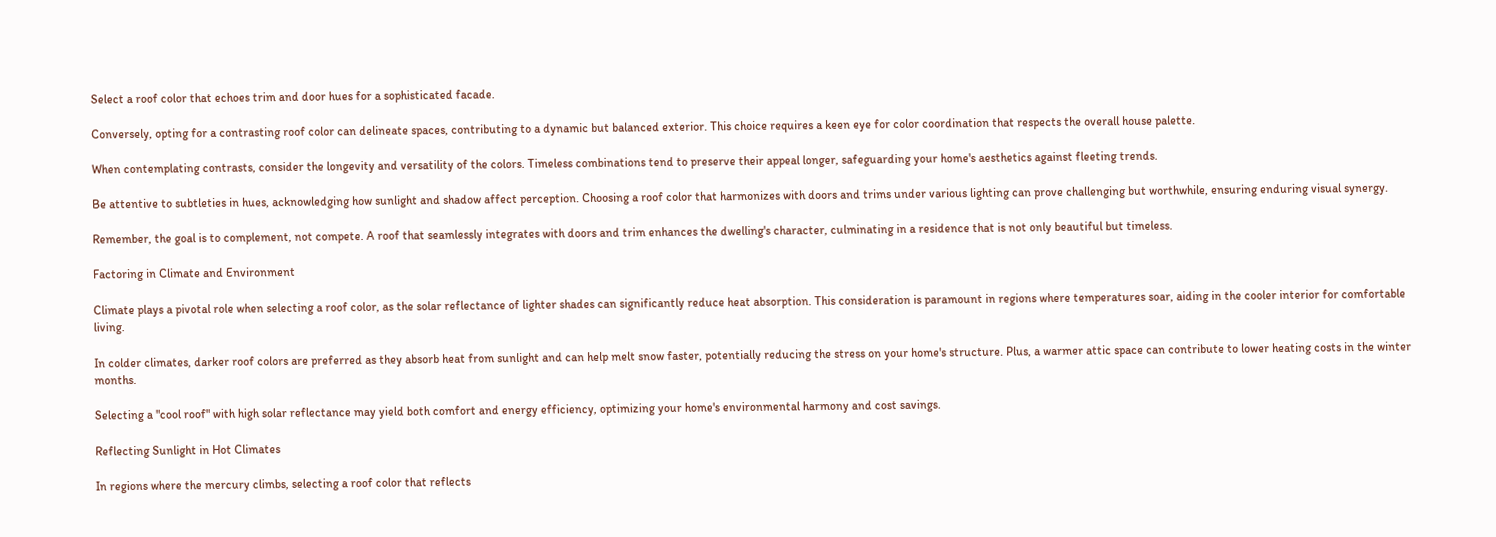Select a roof color that echoes trim and door hues for a sophisticated facade.

Conversely, opting for a contrasting roof color can delineate spaces, contributing to a dynamic but balanced exterior. This choice requires a keen eye for color coordination that respects the overall house palette.

When contemplating contrasts, consider the longevity and versatility of the colors. Timeless combinations tend to preserve their appeal longer, safeguarding your home's aesthetics against fleeting trends.

Be attentive to subtleties in hues, acknowledging how sunlight and shadow affect perception. Choosing a roof color that harmonizes with doors and trims under various lighting can prove challenging but worthwhile, ensuring enduring visual synergy.

Remember, the goal is to complement, not compete. A roof that seamlessly integrates with doors and trim enhances the dwelling's character, culminating in a residence that is not only beautiful but timeless.

Factoring in Climate and Environment

Climate plays a pivotal role when selecting a roof color, as the solar reflectance of lighter shades can significantly reduce heat absorption. This consideration is paramount in regions where temperatures soar, aiding in the cooler interior for comfortable living.

In colder climates, darker roof colors are preferred as they absorb heat from sunlight and can help melt snow faster, potentially reducing the stress on your home's structure. Plus, a warmer attic space can contribute to lower heating costs in the winter months.

Selecting a "cool roof" with high solar reflectance may yield both comfort and energy efficiency, optimizing your home's environmental harmony and cost savings.

Reflecting Sunlight in Hot Climates

In regions where the mercury climbs, selecting a roof color that reflects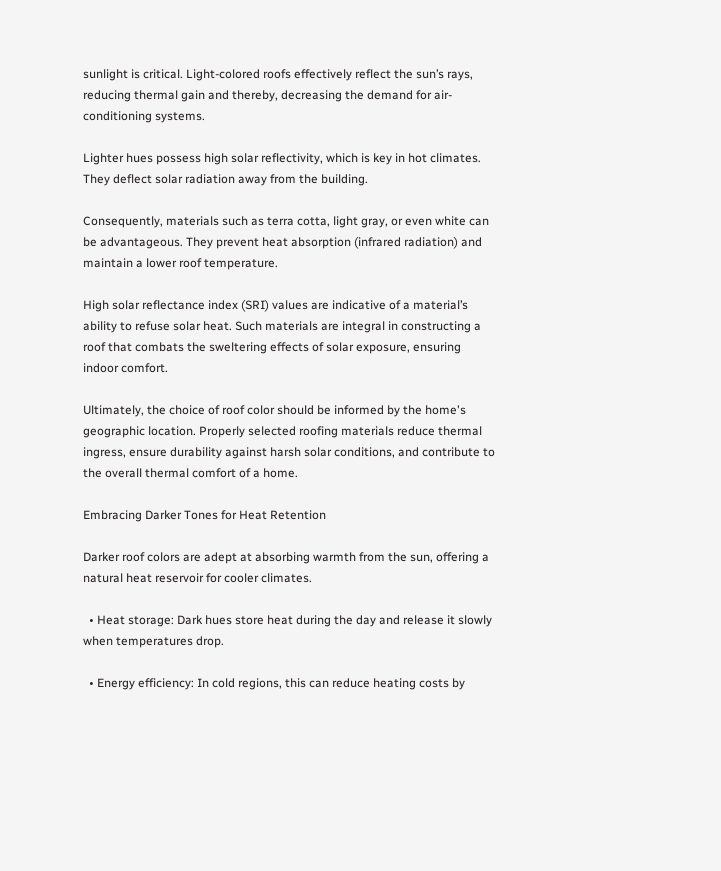sunlight is critical. Light-colored roofs effectively reflect the sun’s rays, reducing thermal gain and thereby, decreasing the demand for air-conditioning systems.

Lighter hues possess high solar reflectivity, which is key in hot climates. They deflect solar radiation away from the building.

Consequently, materials such as terra cotta, light gray, or even white can be advantageous. They prevent heat absorption (infrared radiation) and maintain a lower roof temperature.

High solar reflectance index (SRI) values are indicative of a material’s ability to refuse solar heat. Such materials are integral in constructing a roof that combats the sweltering effects of solar exposure, ensuring indoor comfort.

Ultimately, the choice of roof color should be informed by the home's geographic location. Properly selected roofing materials reduce thermal ingress, ensure durability against harsh solar conditions, and contribute to the overall thermal comfort of a home.

Embracing Darker Tones for Heat Retention

Darker roof colors are adept at absorbing warmth from the sun, offering a natural heat reservoir for cooler climates.

  • Heat storage: Dark hues store heat during the day and release it slowly when temperatures drop.

  • Energy efficiency: In cold regions, this can reduce heating costs by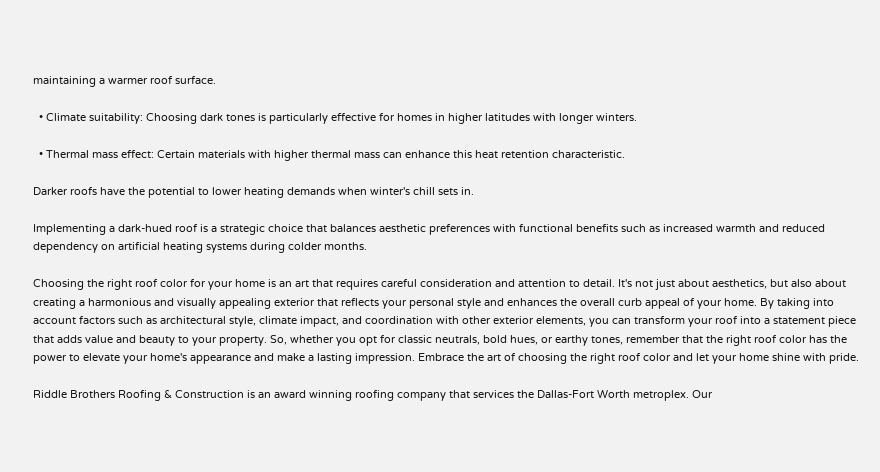maintaining a warmer roof surface.

  • Climate suitability: Choosing dark tones is particularly effective for homes in higher latitudes with longer winters.

  • Thermal mass effect: Certain materials with higher thermal mass can enhance this heat retention characteristic.

Darker roofs have the potential to lower heating demands when winter's chill sets in.

Implementing a dark-hued roof is a strategic choice that balances aesthetic preferences with functional benefits such as increased warmth and reduced dependency on artificial heating systems during colder months.

Choosing the right roof color for your home is an art that requires careful consideration and attention to detail. It's not just about aesthetics, but also about creating a harmonious and visually appealing exterior that reflects your personal style and enhances the overall curb appeal of your home. By taking into account factors such as architectural style, climate impact, and coordination with other exterior elements, you can transform your roof into a statement piece that adds value and beauty to your property. So, whether you opt for classic neutrals, bold hues, or earthy tones, remember that the right roof color has the power to elevate your home's appearance and make a lasting impression. Embrace the art of choosing the right roof color and let your home shine with pride.

Riddle Brothers Roofing & Construction is an award winning roofing company that services the Dallas-Fort Worth metroplex. Our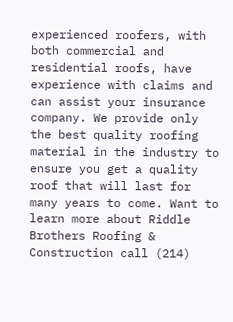experienced roofers, with both commercial and residential roofs, have experience with claims and can assist your insurance company. We provide only the best quality roofing material in the industry to ensure you get a quality roof that will last for many years to come. Want to learn more about Riddle Brothers Roofing & Construction call (214)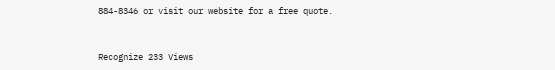884-8346 or visit our website for a free quote.


Recognize 233 Views